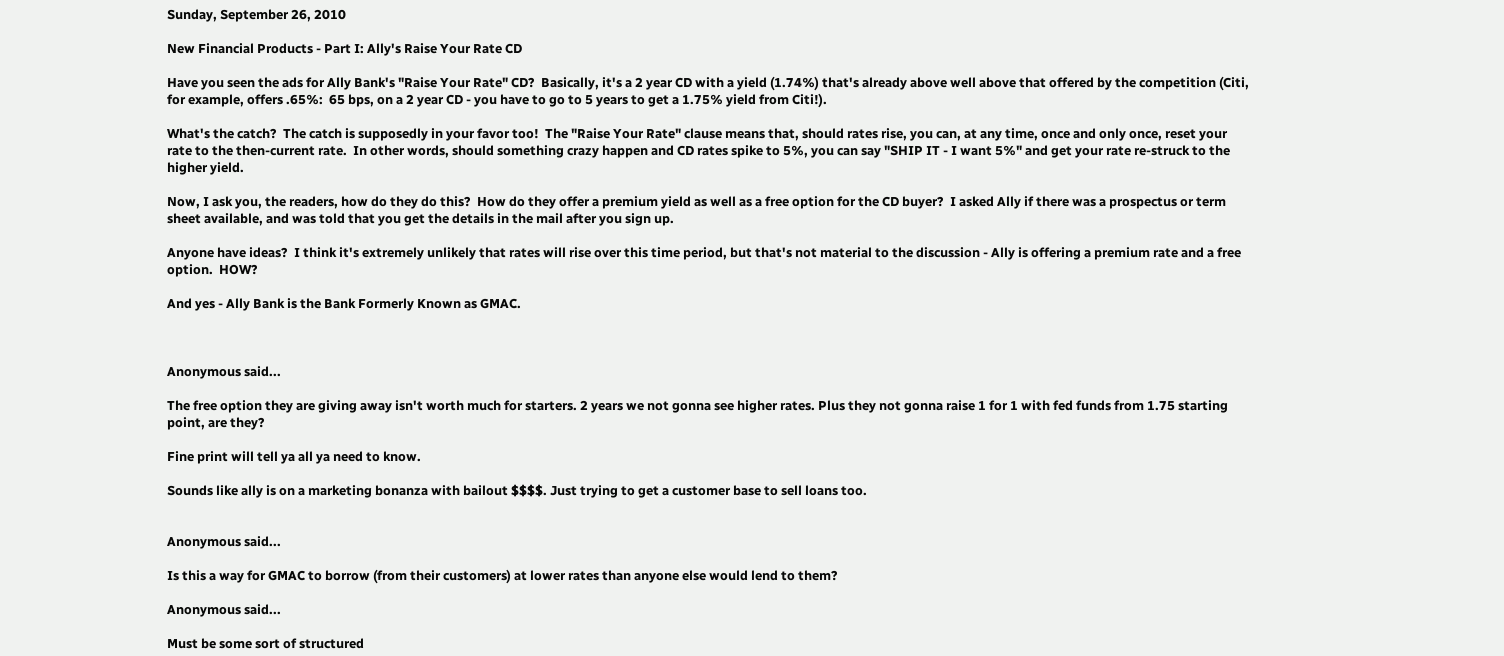Sunday, September 26, 2010

New Financial Products - Part I: Ally's Raise Your Rate CD

Have you seen the ads for Ally Bank's "Raise Your Rate" CD?  Basically, it's a 2 year CD with a yield (1.74%) that's already above well above that offered by the competition (Citi, for example, offers .65%:  65 bps, on a 2 year CD - you have to go to 5 years to get a 1.75% yield from Citi!).

What's the catch?  The catch is supposedly in your favor too!  The "Raise Your Rate" clause means that, should rates rise, you can, at any time, once and only once, reset your rate to the then-current rate.  In other words, should something crazy happen and CD rates spike to 5%, you can say "SHIP IT - I want 5%" and get your rate re-struck to the higher yield.

Now, I ask you, the readers, how do they do this?  How do they offer a premium yield as well as a free option for the CD buyer?  I asked Ally if there was a prospectus or term sheet available, and was told that you get the details in the mail after you sign up.

Anyone have ideas?  I think it's extremely unlikely that rates will rise over this time period, but that's not material to the discussion - Ally is offering a premium rate and a free option.  HOW?

And yes - Ally Bank is the Bank Formerly Known as GMAC.



Anonymous said...

The free option they are giving away isn't worth much for starters. 2 years we not gonna see higher rates. Plus they not gonna raise 1 for 1 with fed funds from 1.75 starting point, are they?

Fine print will tell ya all ya need to know.

Sounds like ally is on a marketing bonanza with bailout $$$$. Just trying to get a customer base to sell loans too.


Anonymous said...

Is this a way for GMAC to borrow (from their customers) at lower rates than anyone else would lend to them?

Anonymous said...

Must be some sort of structured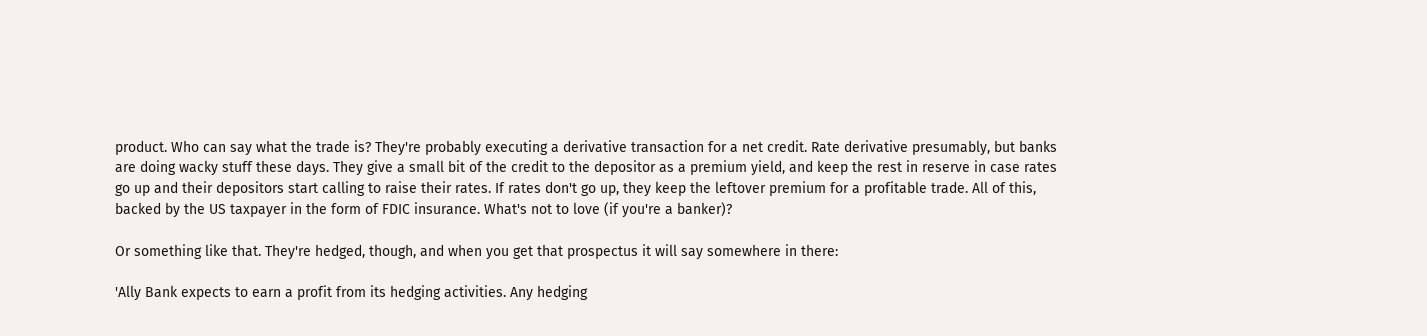product. Who can say what the trade is? They're probably executing a derivative transaction for a net credit. Rate derivative presumably, but banks are doing wacky stuff these days. They give a small bit of the credit to the depositor as a premium yield, and keep the rest in reserve in case rates go up and their depositors start calling to raise their rates. If rates don't go up, they keep the leftover premium for a profitable trade. All of this, backed by the US taxpayer in the form of FDIC insurance. What's not to love (if you're a banker)?

Or something like that. They're hedged, though, and when you get that prospectus it will say somewhere in there:

'Ally Bank expects to earn a profit from its hedging activities. Any hedging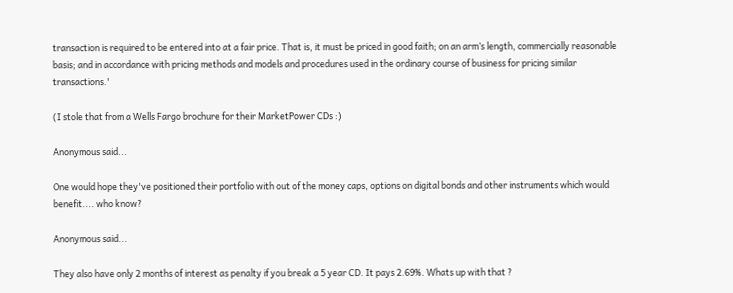transaction is required to be entered into at a fair price. That is, it must be priced in good faith; on an arm’s length, commercially reasonable basis; and in accordance with pricing methods and models and procedures used in the ordinary course of business for pricing similar transactions.'

(I stole that from a Wells Fargo brochure for their MarketPower CDs :)

Anonymous said...

One would hope they've positioned their portfolio with out of the money caps, options on digital bonds and other instruments which would benefit.... who know?

Anonymous said...

They also have only 2 months of interest as penalty if you break a 5 year CD. It pays 2.69%. Whats up with that ?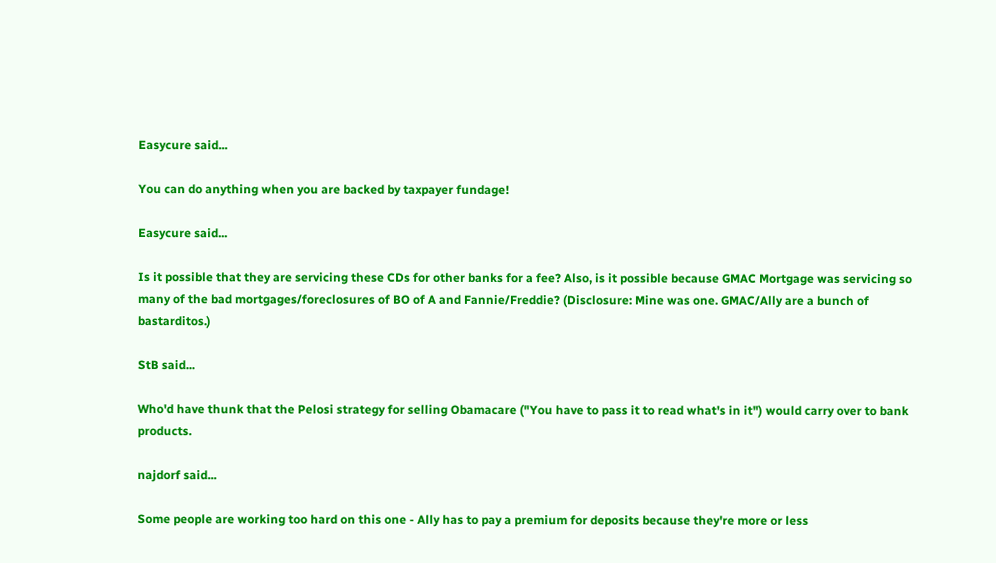Easycure said...

You can do anything when you are backed by taxpayer fundage!

Easycure said...

Is it possible that they are servicing these CDs for other banks for a fee? Also, is it possible because GMAC Mortgage was servicing so many of the bad mortgages/foreclosures of BO of A and Fannie/Freddie? (Disclosure: Mine was one. GMAC/Ally are a bunch of bastarditos.)

StB said...

Who'd have thunk that the Pelosi strategy for selling Obamacare ("You have to pass it to read what's in it") would carry over to bank products.

najdorf said...

Some people are working too hard on this one - Ally has to pay a premium for deposits because they're more or less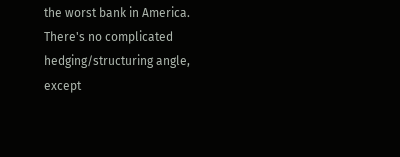the worst bank in America. There's no complicated hedging/structuring angle, except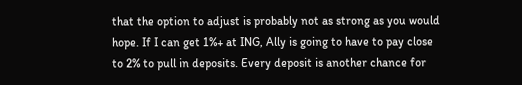that the option to adjust is probably not as strong as you would hope. If I can get 1%+ at ING, Ally is going to have to pay close to 2% to pull in deposits. Every deposit is another chance for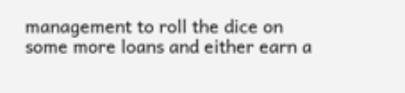management to roll the dice on some more loans and either earn a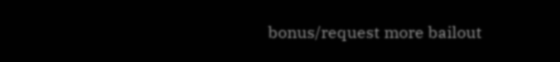bonus/request more bailout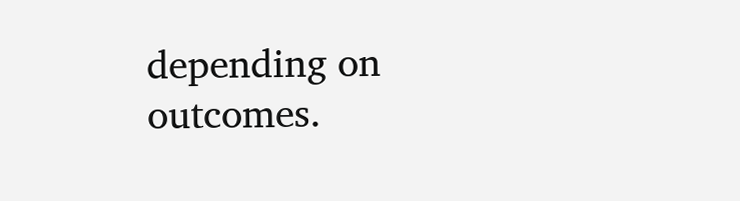depending on outcomes.